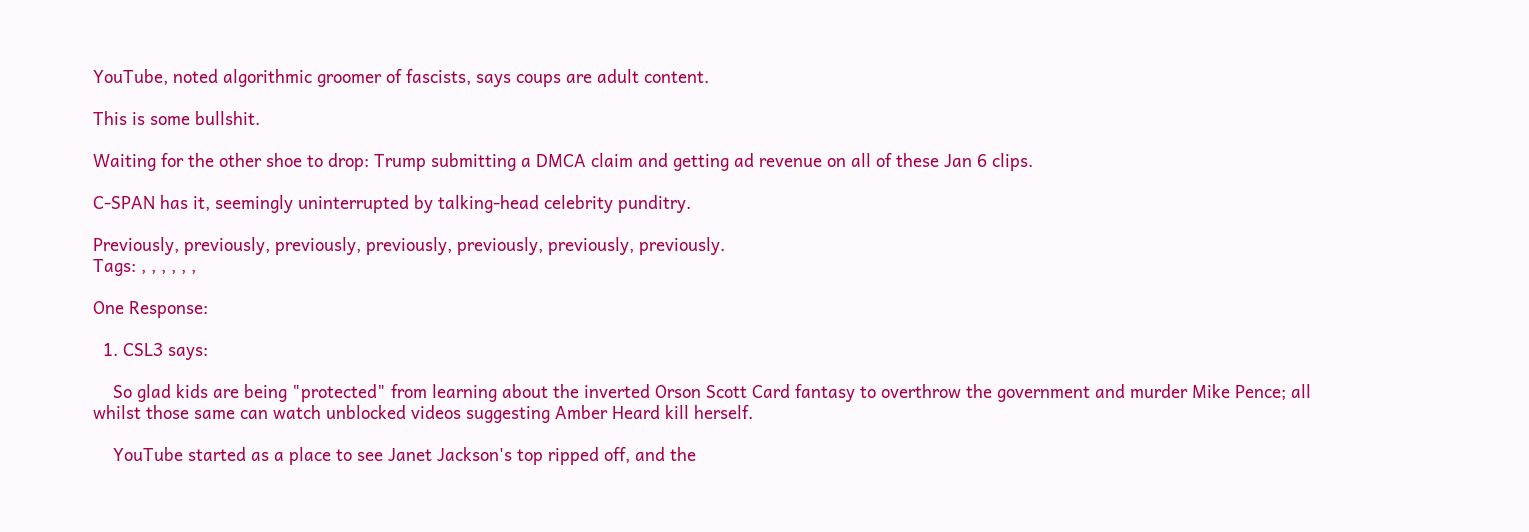YouTube, noted algorithmic groomer of fascists, says coups are adult content.

This is some bullshit.

Waiting for the other shoe to drop: Trump submitting a DMCA claim and getting ad revenue on all of these Jan 6 clips.

C-SPAN has it, seemingly uninterrupted by talking-head celebrity punditry.

Previously, previously, previously, previously, previously, previously, previously.
Tags: , , , , , ,

One Response:

  1. CSL3 says:

    So glad kids are being "protected" from learning about the inverted Orson Scott Card fantasy to overthrow the government and murder Mike Pence; all whilst those same can watch unblocked videos suggesting Amber Heard kill herself.

    YouTube started as a place to see Janet Jackson's top ripped off, and the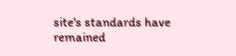site's standards have remained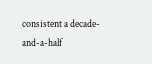consistent a decade-and-a-half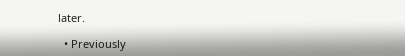later.

  • Previously